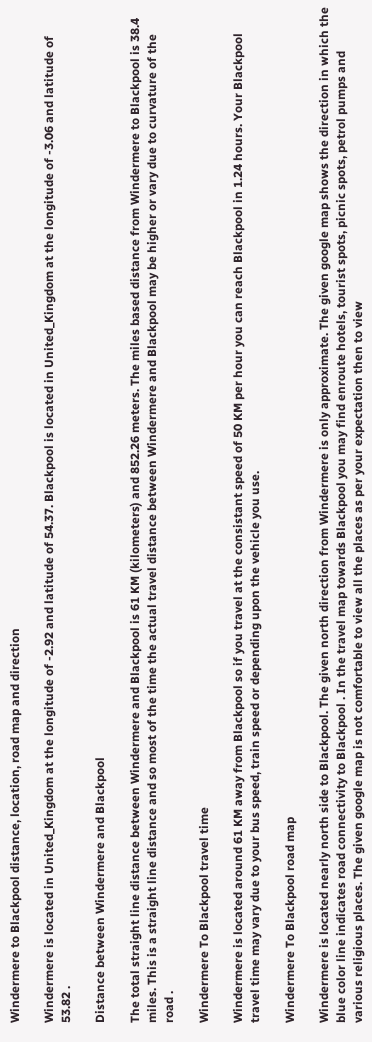Windermere to Blackpool distance, location, road map and direction

Windermere is located in United_Kingdom at the longitude of -2.92 and latitude of 54.37. Blackpool is located in United_Kingdom at the longitude of -3.06 and latitude of 53.82 .

Distance between Windermere and Blackpool

The total straight line distance between Windermere and Blackpool is 61 KM (kilometers) and 852.26 meters. The miles based distance from Windermere to Blackpool is 38.4 miles. This is a straight line distance and so most of the time the actual travel distance between Windermere and Blackpool may be higher or vary due to curvature of the road .

Windermere To Blackpool travel time

Windermere is located around 61 KM away from Blackpool so if you travel at the consistant speed of 50 KM per hour you can reach Blackpool in 1.24 hours. Your Blackpool travel time may vary due to your bus speed, train speed or depending upon the vehicle you use.

Windermere To Blackpool road map

Windermere is located nearly north side to Blackpool. The given north direction from Windermere is only approximate. The given google map shows the direction in which the blue color line indicates road connectivity to Blackpool . In the travel map towards Blackpool you may find enroute hotels, tourist spots, picnic spots, petrol pumps and various religious places. The given google map is not comfortable to view all the places as per your expectation then to view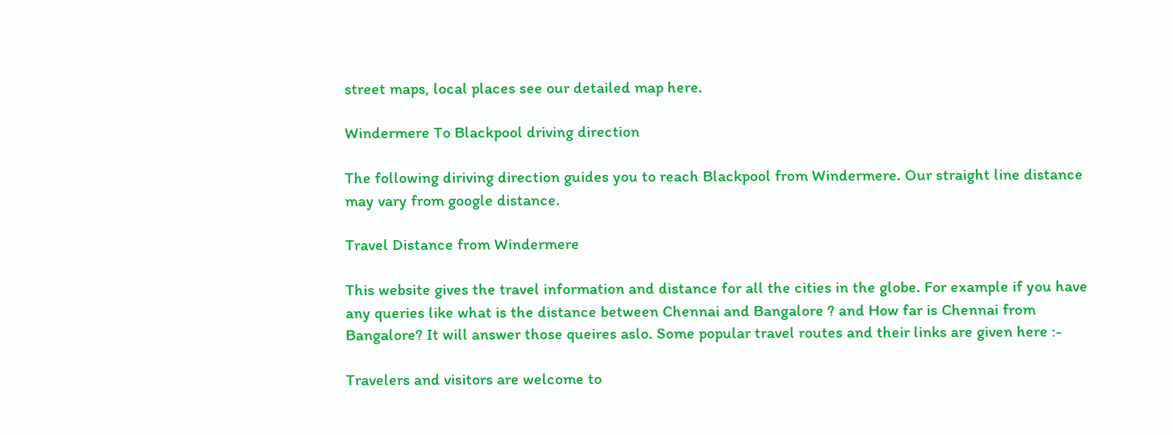street maps, local places see our detailed map here.

Windermere To Blackpool driving direction

The following diriving direction guides you to reach Blackpool from Windermere. Our straight line distance may vary from google distance.

Travel Distance from Windermere

This website gives the travel information and distance for all the cities in the globe. For example if you have any queries like what is the distance between Chennai and Bangalore ? and How far is Chennai from Bangalore? It will answer those queires aslo. Some popular travel routes and their links are given here :-

Travelers and visitors are welcome to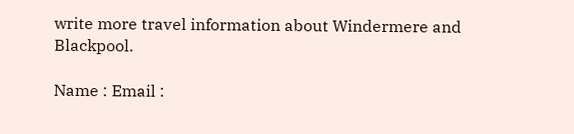write more travel information about Windermere and Blackpool.

Name : Email :